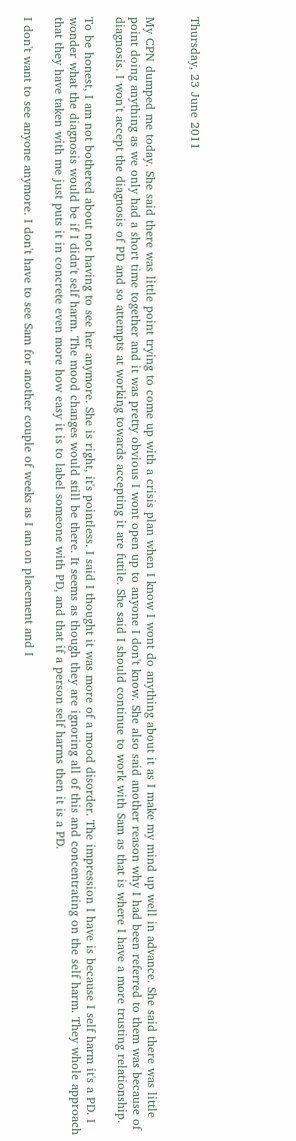Thursday, 23 June 2011


My CPN dumped me today. She said there was little point trying to come up with a crisis plan when I know I wont do anything about it as I make my mind up well in advance. She said there was little point doing anything as we only had a short time together and it was pretty obvious I wont open up to anyone I don't know. She also said another reason why I had been referred to them was because of diagnosis. I won't accept the diagnosis of PD and so attempts at working towards accepting it are futile. She said I should continue to work with Sam as that is where I have a more trusting relationship.

To be honest, I am not bothered about not having to see her anymore. She is right, it's pointless. I said I thought it was more of a mood disorder. The impression I have is because I self harm it's a PD. I wonder what the diagnosis would be if I didn't self harm. The mood changes would still be there. It seems as though they are ignoring all of this and concentrating on the self harm. They whole approach that they have taken with me just puts it in concrete even more how easy it is to label someone with PD, and that if a person self harms then it is a PD.

I don't want to see anyone anymore. I don't have to see Sam for another couple of weeks as I am on placement and I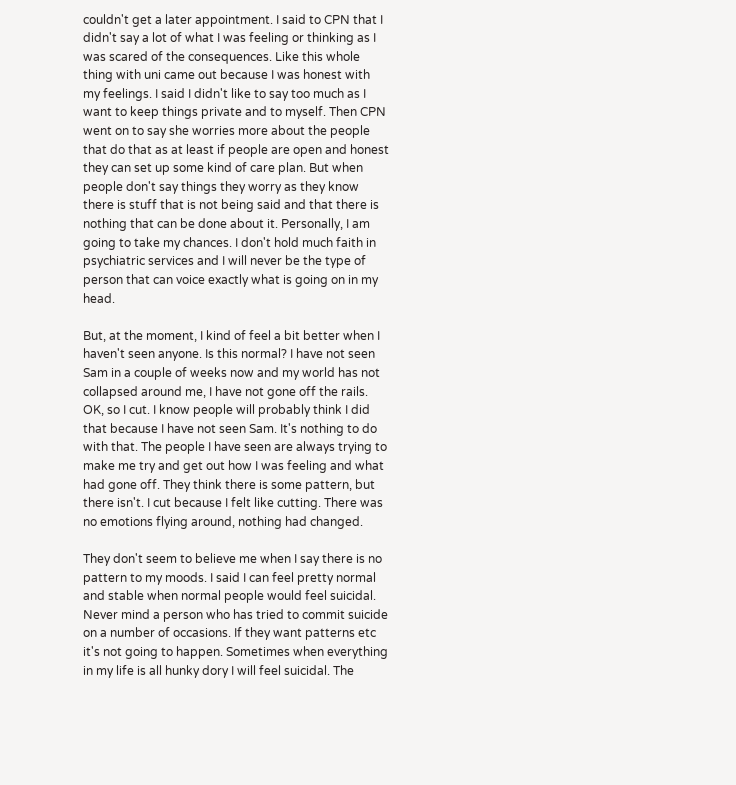couldn't get a later appointment. I said to CPN that I didn't say a lot of what I was feeling or thinking as I was scared of the consequences. Like this whole thing with uni came out because I was honest with my feelings. I said I didn't like to say too much as I want to keep things private and to myself. Then CPN went on to say she worries more about the people that do that as at least if people are open and honest they can set up some kind of care plan. But when people don't say things they worry as they know there is stuff that is not being said and that there is nothing that can be done about it. Personally, I am going to take my chances. I don't hold much faith in psychiatric services and I will never be the type of person that can voice exactly what is going on in my head.

But, at the moment, I kind of feel a bit better when I haven't seen anyone. Is this normal? I have not seen Sam in a couple of weeks now and my world has not collapsed around me, I have not gone off the rails. OK, so I cut. I know people will probably think I did that because I have not seen Sam. It's nothing to do with that. The people I have seen are always trying to make me try and get out how I was feeling and what had gone off. They think there is some pattern, but there isn't. I cut because I felt like cutting. There was no emotions flying around, nothing had changed.

They don't seem to believe me when I say there is no pattern to my moods. I said I can feel pretty normal and stable when normal people would feel suicidal. Never mind a person who has tried to commit suicide on a number of occasions. If they want patterns etc it's not going to happen. Sometimes when everything in my life is all hunky dory I will feel suicidal. The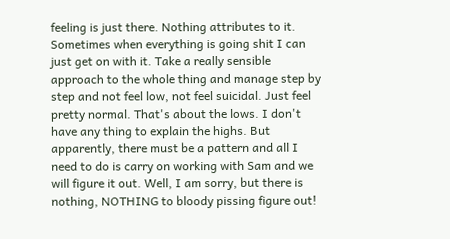feeling is just there. Nothing attributes to it. Sometimes when everything is going shit I can just get on with it. Take a really sensible approach to the whole thing and manage step by step and not feel low, not feel suicidal. Just feel pretty normal. That's about the lows. I don't have any thing to explain the highs. But apparently, there must be a pattern and all I need to do is carry on working with Sam and we will figure it out. Well, I am sorry, but there is nothing, NOTHING to bloody pissing figure out!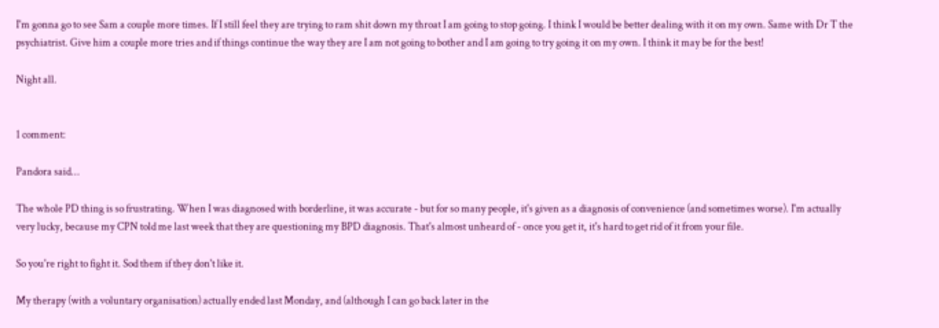I'm gonna go to see Sam a couple more times. If I still feel they are trying to ram shit down my throat I am going to stop going. I think I would be better dealing with it on my own. Same with Dr T the psychiatrist. Give him a couple more tries and if things continue the way they are I am not going to bother and I am going to try going it on my own. I think it may be for the best!

Night all.


1 comment:

Pandora said...

The whole PD thing is so frustrating. When I was diagnosed with borderline, it was accurate - but for so many people, it's given as a diagnosis of convenience (and sometimes worse). I'm actually very lucky, because my CPN told me last week that they are questioning my BPD diagnosis. That's almost unheard of - once you get it, it's hard to get rid of it from your file.

So you're right to fight it. Sod them if they don't like it.

My therapy (with a voluntary organisation) actually ended last Monday, and (although I can go back later in the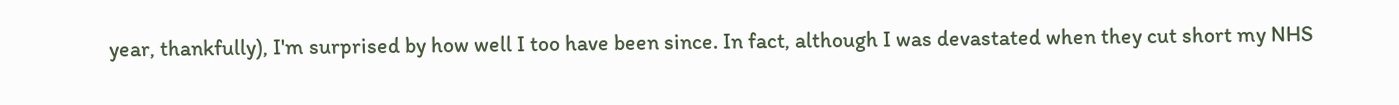year, thankfully), I'm surprised by how well I too have been since. In fact, although I was devastated when they cut short my NHS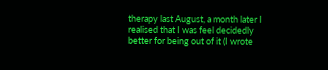therapy last August, a month later I realised that I was feel decidedly better for being out of it (I wrote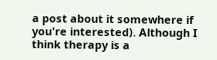a post about it somewhere if you're interested). Although I think therapy is a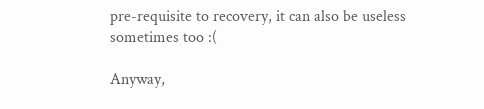pre-requisite to recovery, it can also be useless sometimes too :(

Anyway,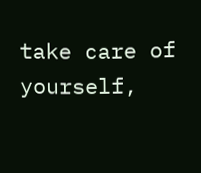take care of yourself,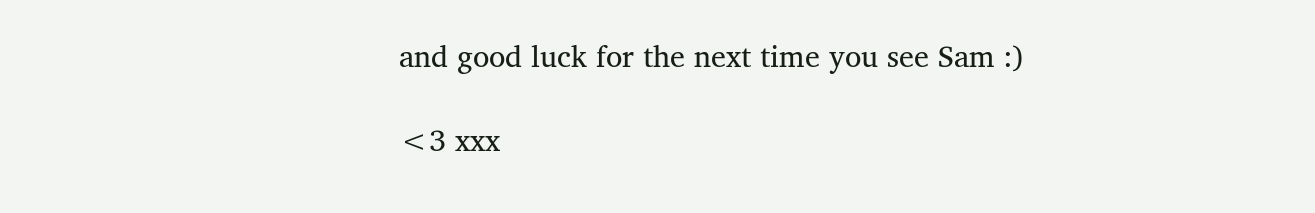and good luck for the next time you see Sam :)

<3 xxx